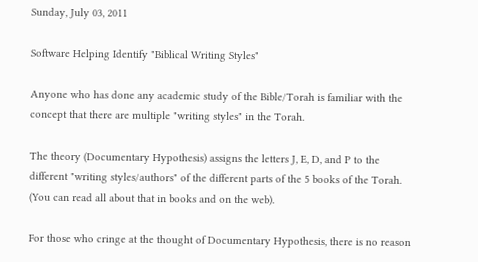Sunday, July 03, 2011

Software Helping Identify "Biblical Writing Styles"

Anyone who has done any academic study of the Bible/Torah is familiar with the concept that there are multiple "writing styles" in the Torah.

The theory (Documentary Hypothesis) assigns the letters J, E, D, and P to the different "writing styles/authors" of the different parts of the 5 books of the Torah. (You can read all about that in books and on the web).

For those who cringe at the thought of Documentary Hypothesis, there is no reason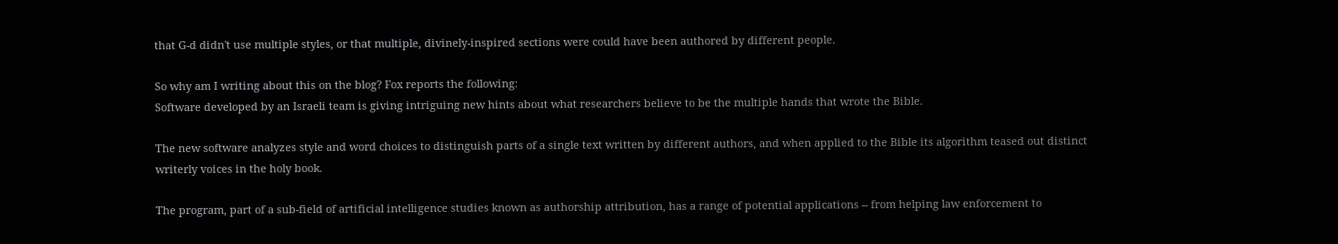that G-d didn't use multiple styles, or that multiple, divinely-inspired sections were could have been authored by different people.

So why am I writing about this on the blog? Fox reports the following:
Software developed by an Israeli team is giving intriguing new hints about what researchers believe to be the multiple hands that wrote the Bible.

The new software analyzes style and word choices to distinguish parts of a single text written by different authors, and when applied to the Bible its algorithm teased out distinct writerly voices in the holy book.

The program, part of a sub-field of artificial intelligence studies known as authorship attribution, has a range of potential applications -- from helping law enforcement to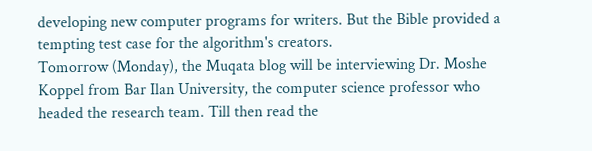developing new computer programs for writers. But the Bible provided a tempting test case for the algorithm's creators.
Tomorrow (Monday), the Muqata blog will be interviewing Dr. Moshe Koppel from Bar Ilan University, the computer science professor who headed the research team. Till then read the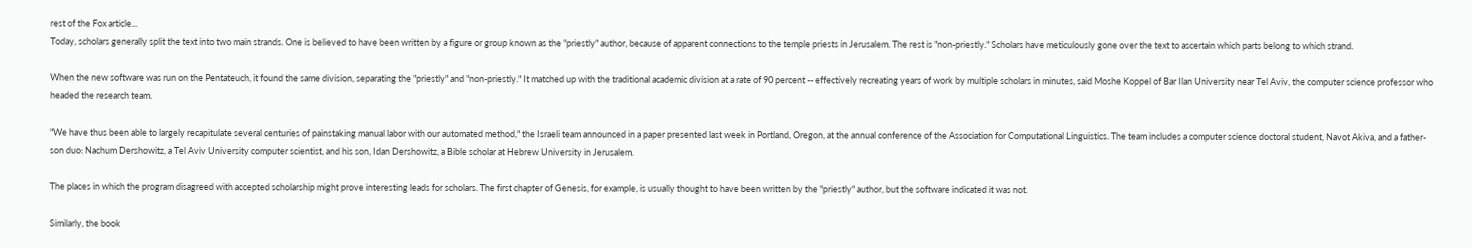rest of the Fox article...
Today, scholars generally split the text into two main strands. One is believed to have been written by a figure or group known as the "priestly" author, because of apparent connections to the temple priests in Jerusalem. The rest is "non-priestly." Scholars have meticulously gone over the text to ascertain which parts belong to which strand.

When the new software was run on the Pentateuch, it found the same division, separating the "priestly" and "non-priestly." It matched up with the traditional academic division at a rate of 90 percent -- effectively recreating years of work by multiple scholars in minutes, said Moshe Koppel of Bar Ilan University near Tel Aviv, the computer science professor who headed the research team.

"We have thus been able to largely recapitulate several centuries of painstaking manual labor with our automated method," the Israeli team announced in a paper presented last week in Portland, Oregon, at the annual conference of the Association for Computational Linguistics. The team includes a computer science doctoral student, Navot Akiva, and a father-son duo: Nachum Dershowitz, a Tel Aviv University computer scientist, and his son, Idan Dershowitz, a Bible scholar at Hebrew University in Jerusalem.

The places in which the program disagreed with accepted scholarship might prove interesting leads for scholars. The first chapter of Genesis, for example, is usually thought to have been written by the "priestly" author, but the software indicated it was not.

Similarly, the book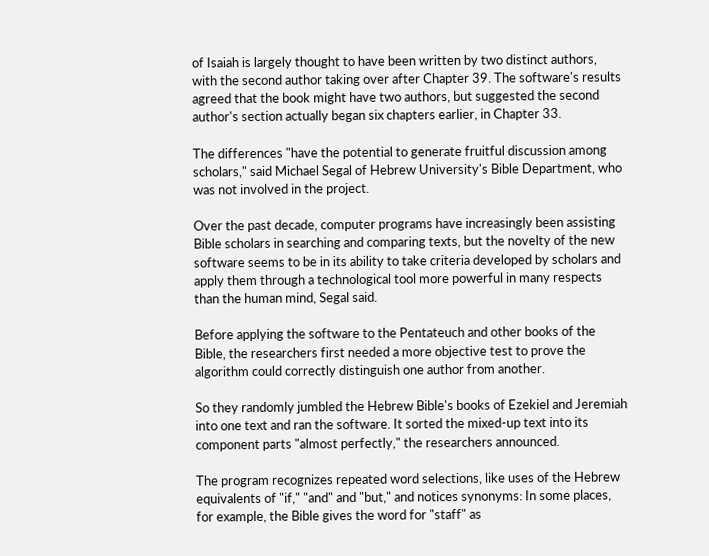of Isaiah is largely thought to have been written by two distinct authors, with the second author taking over after Chapter 39. The software's results agreed that the book might have two authors, but suggested the second author's section actually began six chapters earlier, in Chapter 33.

The differences "have the potential to generate fruitful discussion among scholars," said Michael Segal of Hebrew University's Bible Department, who was not involved in the project.

Over the past decade, computer programs have increasingly been assisting Bible scholars in searching and comparing texts, but the novelty of the new software seems to be in its ability to take criteria developed by scholars and apply them through a technological tool more powerful in many respects than the human mind, Segal said.

Before applying the software to the Pentateuch and other books of the Bible, the researchers first needed a more objective test to prove the algorithm could correctly distinguish one author from another.

So they randomly jumbled the Hebrew Bible's books of Ezekiel and Jeremiah into one text and ran the software. It sorted the mixed-up text into its component parts "almost perfectly," the researchers announced.

The program recognizes repeated word selections, like uses of the Hebrew equivalents of "if," "and" and "but," and notices synonyms: In some places, for example, the Bible gives the word for "staff" as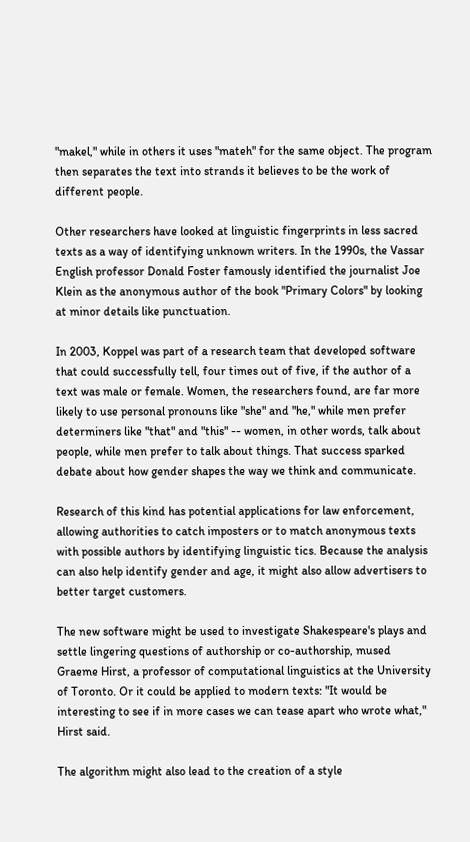"makel," while in others it uses "mateh" for the same object. The program then separates the text into strands it believes to be the work of different people.

Other researchers have looked at linguistic fingerprints in less sacred texts as a way of identifying unknown writers. In the 1990s, the Vassar English professor Donald Foster famously identified the journalist Joe Klein as the anonymous author of the book "Primary Colors" by looking at minor details like punctuation.

In 2003, Koppel was part of a research team that developed software that could successfully tell, four times out of five, if the author of a text was male or female. Women, the researchers found, are far more likely to use personal pronouns like "she" and "he," while men prefer determiners like "that" and "this" -- women, in other words, talk about people, while men prefer to talk about things. That success sparked debate about how gender shapes the way we think and communicate.

Research of this kind has potential applications for law enforcement, allowing authorities to catch imposters or to match anonymous texts with possible authors by identifying linguistic tics. Because the analysis can also help identify gender and age, it might also allow advertisers to better target customers.

The new software might be used to investigate Shakespeare's plays and settle lingering questions of authorship or co-authorship, mused Graeme Hirst, a professor of computational linguistics at the University of Toronto. Or it could be applied to modern texts: "It would be interesting to see if in more cases we can tease apart who wrote what," Hirst said.

The algorithm might also lead to the creation of a style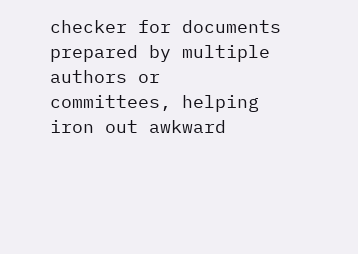checker for documents prepared by multiple authors or committees, helping iron out awkward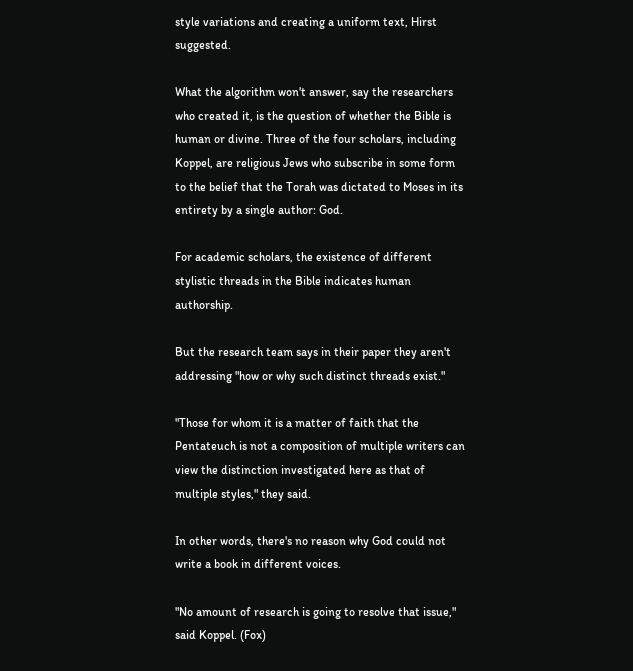style variations and creating a uniform text, Hirst suggested.

What the algorithm won't answer, say the researchers who created it, is the question of whether the Bible is human or divine. Three of the four scholars, including Koppel, are religious Jews who subscribe in some form to the belief that the Torah was dictated to Moses in its entirety by a single author: God.

For academic scholars, the existence of different stylistic threads in the Bible indicates human authorship.

But the research team says in their paper they aren't addressing "how or why such distinct threads exist."

"Those for whom it is a matter of faith that the Pentateuch is not a composition of multiple writers can view the distinction investigated here as that of multiple styles," they said.

In other words, there's no reason why God could not write a book in different voices.

"No amount of research is going to resolve that issue," said Koppel. (Fox)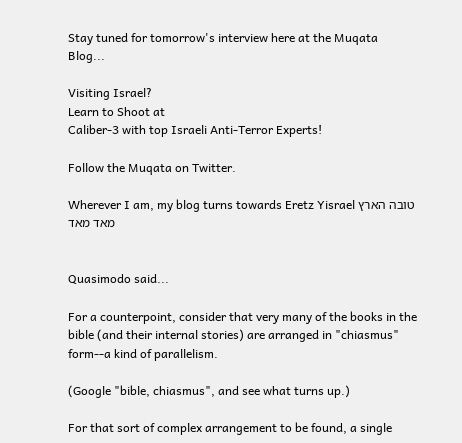Stay tuned for tomorrow's interview here at the Muqata Blog...

Visiting Israel?
Learn to Shoot at
Caliber-3 with top Israeli Anti-Terror Experts!

Follow the Muqata on Twitter.

Wherever I am, my blog turns towards Eretz Yisrael טובה הארץ מאד מאד


Quasimodo said...

For a counterpoint, consider that very many of the books in the bible (and their internal stories) are arranged in "chiasmus" form--a kind of parallelism.

(Google "bible, chiasmus", and see what turns up.)

For that sort of complex arrangement to be found, a single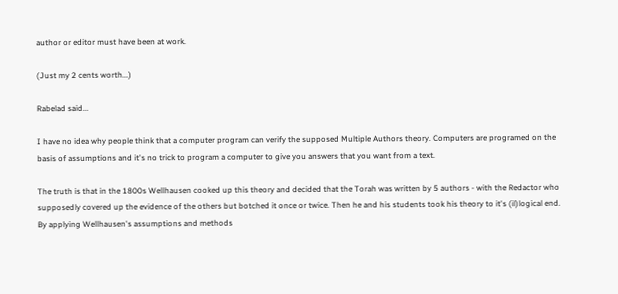author or editor must have been at work.

(Just my 2 cents worth...)

Rabelad said...

I have no idea why people think that a computer program can verify the supposed Multiple Authors theory. Computers are programed on the basis of assumptions and it's no trick to program a computer to give you answers that you want from a text.

The truth is that in the 1800s Wellhausen cooked up this theory and decided that the Torah was written by 5 authors - with the Redactor who supposedly covered up the evidence of the others but botched it once or twice. Then he and his students took his theory to it's (il)logical end. By applying Wellhausen's assumptions and methods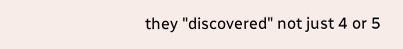they "discovered" not just 4 or 5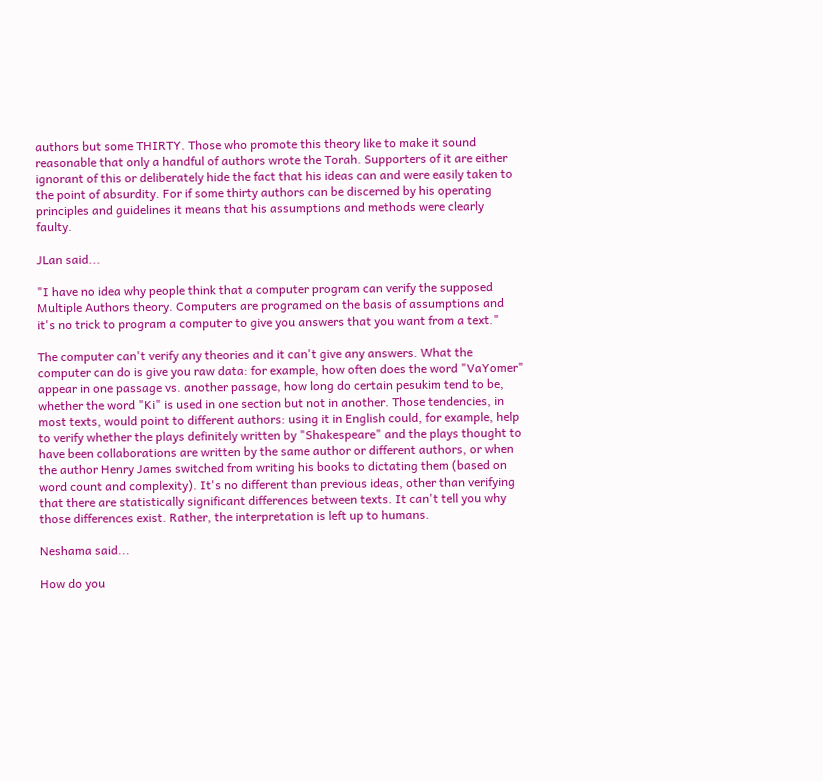authors but some THIRTY. Those who promote this theory like to make it sound reasonable that only a handful of authors wrote the Torah. Supporters of it are either ignorant of this or deliberately hide the fact that his ideas can and were easily taken to the point of absurdity. For if some thirty authors can be discerned by his operating principles and guidelines it means that his assumptions and methods were clearly faulty.

JLan said...

"I have no idea why people think that a computer program can verify the supposed Multiple Authors theory. Computers are programed on the basis of assumptions and it's no trick to program a computer to give you answers that you want from a text."

The computer can't verify any theories and it can't give any answers. What the computer can do is give you raw data: for example, how often does the word "VaYomer" appear in one passage vs. another passage, how long do certain pesukim tend to be, whether the word "Ki" is used in one section but not in another. Those tendencies, in most texts, would point to different authors: using it in English could, for example, help to verify whether the plays definitely written by "Shakespeare" and the plays thought to have been collaborations are written by the same author or different authors, or when the author Henry James switched from writing his books to dictating them (based on word count and complexity). It's no different than previous ideas, other than verifying that there are statistically significant differences between texts. It can't tell you why those differences exist. Rather, the interpretation is left up to humans.

Neshama said...

How do you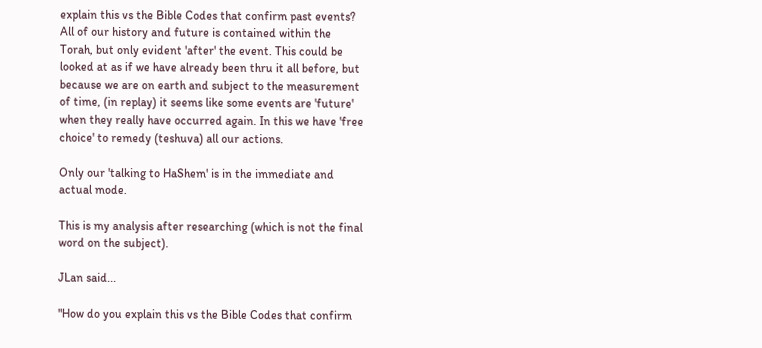explain this vs the Bible Codes that confirm past events? All of our history and future is contained within the Torah, but only evident 'after' the event. This could be looked at as if we have already been thru it all before, but because we are on earth and subject to the measurement of time, (in replay) it seems like some events are 'future' when they really have occurred again. In this we have 'free choice' to remedy (teshuva) all our actions.

Only our 'talking to HaShem' is in the immediate and actual mode.

This is my analysis after researching (which is not the final word on the subject).

JLan said...

"How do you explain this vs the Bible Codes that confirm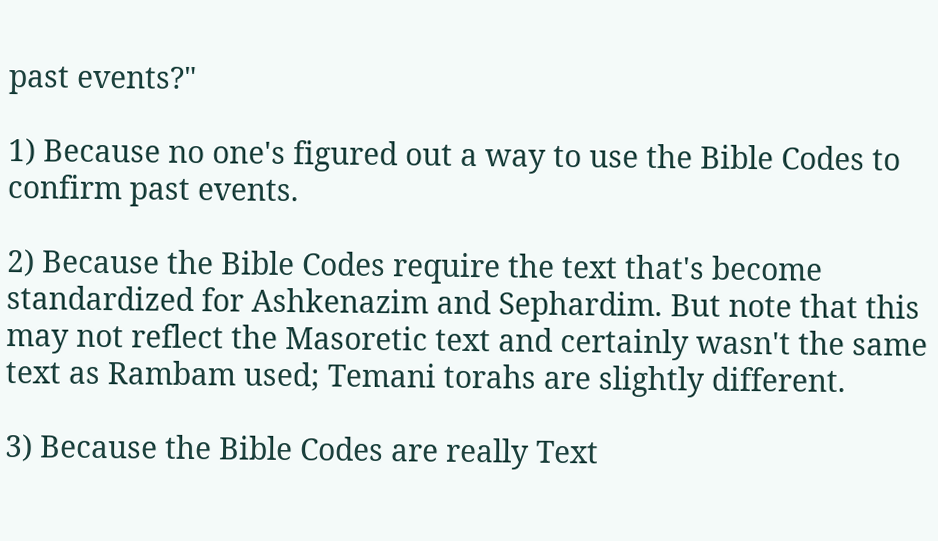past events?"

1) Because no one's figured out a way to use the Bible Codes to confirm past events.

2) Because the Bible Codes require the text that's become standardized for Ashkenazim and Sephardim. But note that this may not reflect the Masoretic text and certainly wasn't the same text as Rambam used; Temani torahs are slightly different.

3) Because the Bible Codes are really Text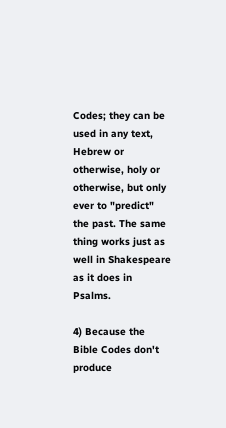Codes; they can be used in any text, Hebrew or otherwise, holy or otherwise, but only ever to "predict" the past. The same thing works just as well in Shakespeare as it does in Psalms.

4) Because the Bible Codes don't produce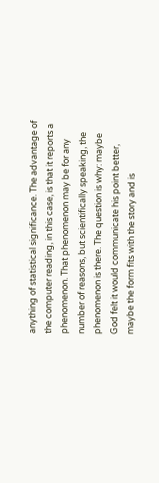anything of statistical significance. The advantage of the computer reading, in this case, is that it reports a phenomenon. That phenomenon may be for any number of reasons, but scientifically speaking, the phenomenon is there. The question is why: maybe God felt it would communicate his point better, maybe the form fits with the story and is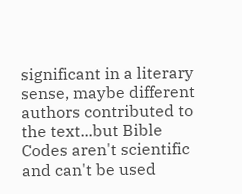significant in a literary sense, maybe different authors contributed to the text...but Bible Codes aren't scientific and can't be used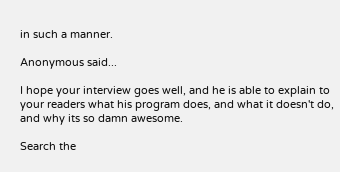in such a manner.

Anonymous said...

I hope your interview goes well, and he is able to explain to your readers what his program does, and what it doesn't do, and why its so damn awesome.

Search the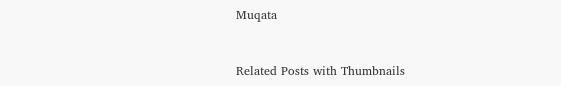Muqata


Related Posts with Thumbnails